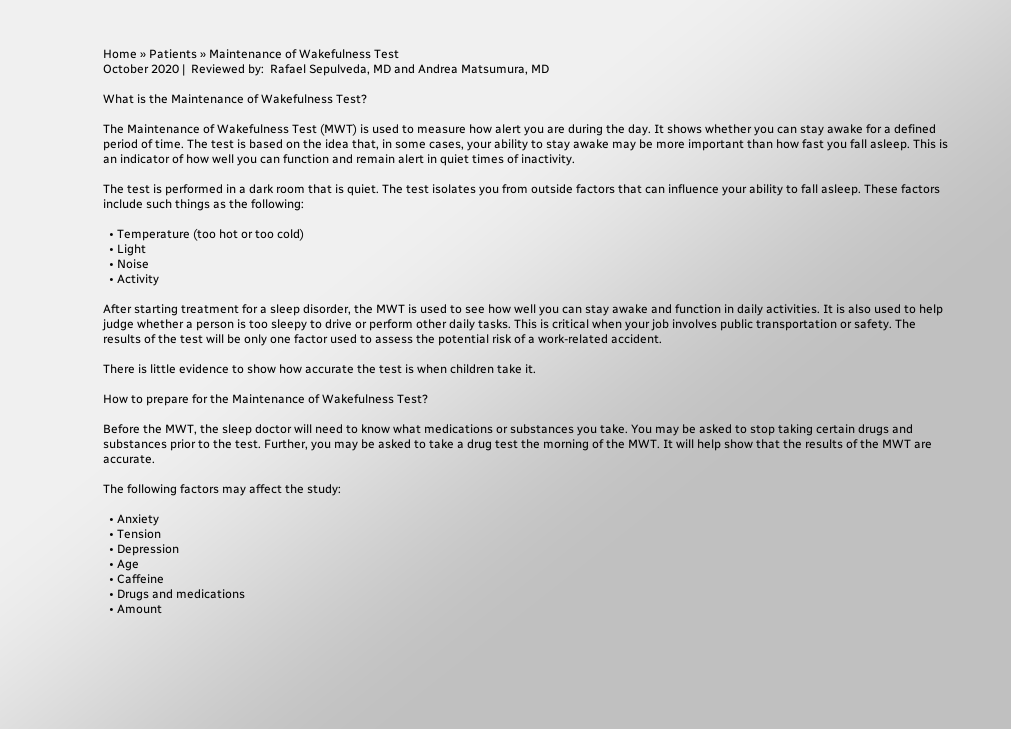Home » Patients » Maintenance of Wakefulness Test
October 2020 |  Reviewed by:  Rafael Sepulveda, MD and Andrea Matsumura, MD

What is the Maintenance of Wakefulness Test?

The Maintenance of Wakefulness Test (MWT) is used to measure how alert you are during the day. It shows whether you can stay awake for a defined period of time. The test is based on the idea that, in some cases, your ability to stay awake may be more important than how fast you fall asleep. This is an indicator of how well you can function and remain alert in quiet times of inactivity.

The test is performed in a dark room that is quiet. The test isolates you from outside factors that can influence your ability to fall asleep. These factors include such things as the following:

  • Temperature (too hot or too cold)
  • Light
  • Noise
  • Activity

After starting treatment for a sleep disorder, the MWT is used to see how well you can stay awake and function in daily activities. It is also used to help judge whether a person is too sleepy to drive or perform other daily tasks. This is critical when your job involves public transportation or safety. The results of the test will be only one factor used to assess the potential risk of a work-related accident.

There is little evidence to show how accurate the test is when children take it.

How to prepare for the Maintenance of Wakefulness Test?

Before the MWT, the sleep doctor will need to know what medications or substances you take. You may be asked to stop taking certain drugs and substances prior to the test. Further, you may be asked to take a drug test the morning of the MWT. It will help show that the results of the MWT are accurate.

The following factors may affect the study:

  • Anxiety
  • Tension
  • Depression
  • Age
  • Caffeine
  • Drugs and medications
  • Amount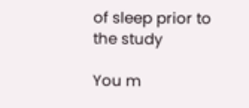of sleep prior to the study

You m